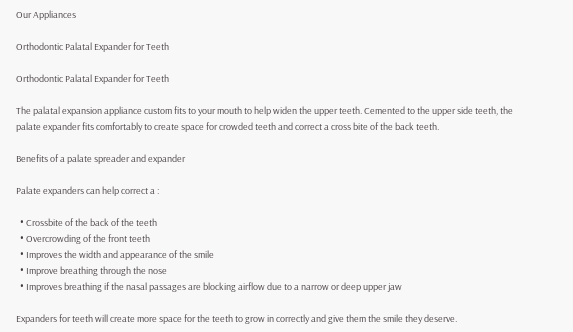Our Appliances

Orthodontic Palatal Expander for Teeth

Orthodontic Palatal Expander for Teeth

The palatal expansion appliance custom fits to your mouth to help widen the upper teeth. Cemented to the upper side teeth, the palate expander fits comfortably to create space for crowded teeth and correct a cross bite of the back teeth.

Benefits of a palate spreader and expander

Palate expanders can help correct a :

  • Crossbite of the back of the teeth
  • Overcrowding of the front teeth
  • Improves the width and appearance of the smile
  • Improve breathing through the nose
  • Improves breathing if the nasal passages are blocking airflow due to a narrow or deep upper jaw

Expanders for teeth will create more space for the teeth to grow in correctly and give them the smile they deserve.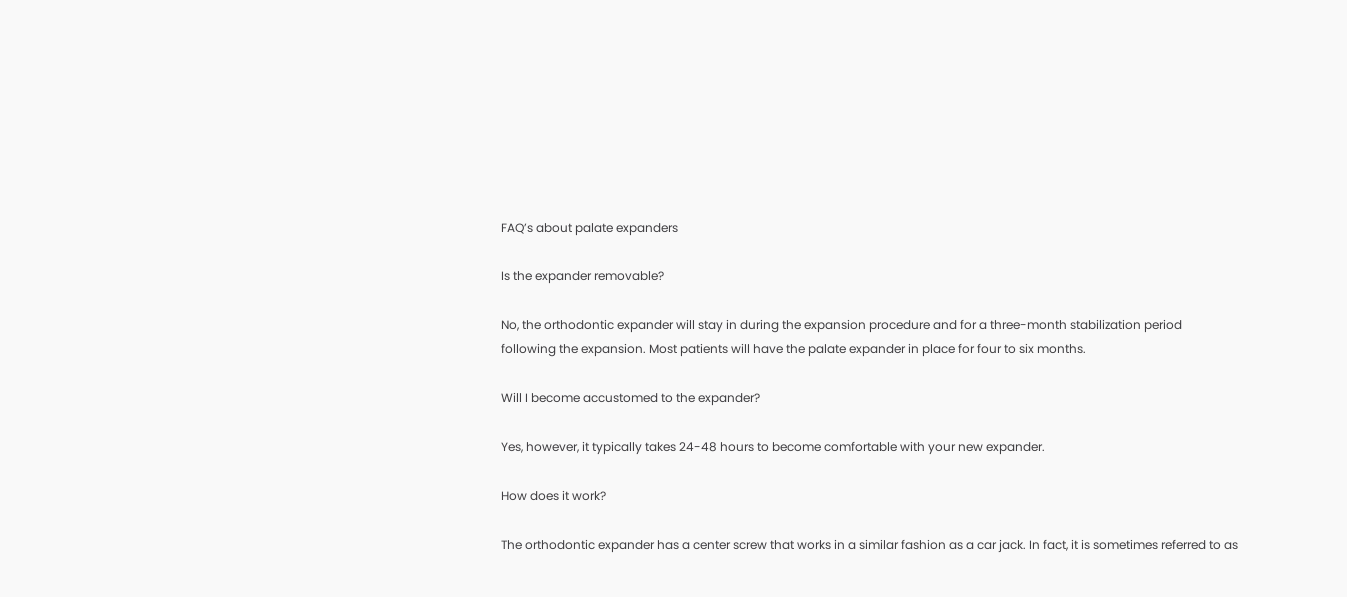FAQ’s about palate expanders

Is the expander removable?

No, the orthodontic expander will stay in during the expansion procedure and for a three-month stabilization period following the expansion. Most patients will have the palate expander in place for four to six months.

Will I become accustomed to the expander?

Yes, however, it typically takes 24-48 hours to become comfortable with your new expander.

How does it work?

The orthodontic expander has a center screw that works in a similar fashion as a car jack. In fact, it is sometimes referred to as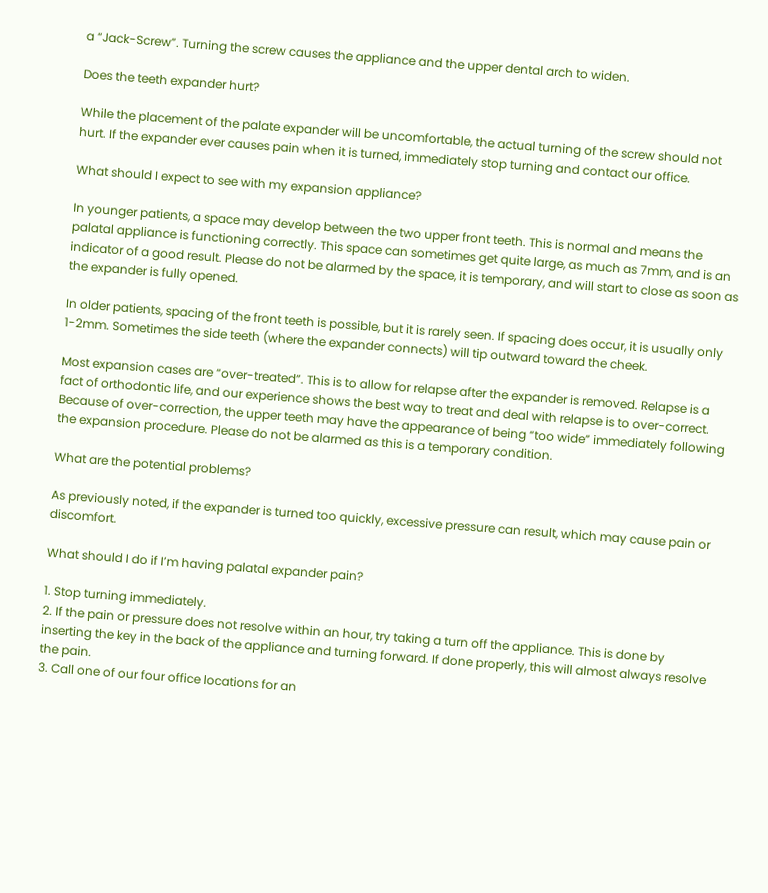a “Jack-Screw”. Turning the screw causes the appliance and the upper dental arch to widen.

Does the teeth expander hurt?

While the placement of the palate expander will be uncomfortable, the actual turning of the screw should not hurt. If the expander ever causes pain when it is turned, immediately stop turning and contact our office.

What should I expect to see with my expansion appliance?

In younger patients, a space may develop between the two upper front teeth. This is normal and means the palatal appliance is functioning correctly. This space can sometimes get quite large, as much as 7mm, and is an indicator of a good result. Please do not be alarmed by the space, it is temporary, and will start to close as soon as the expander is fully opened.

In older patients, spacing of the front teeth is possible, but it is rarely seen. If spacing does occur, it is usually only 1-2mm. Sometimes the side teeth (where the expander connects) will tip outward toward the cheek.

Most expansion cases are “over-treated”. This is to allow for relapse after the expander is removed. Relapse is a fact of orthodontic life, and our experience shows the best way to treat and deal with relapse is to over-correct. Because of over-correction, the upper teeth may have the appearance of being “too wide” immediately following the expansion procedure. Please do not be alarmed as this is a temporary condition.

What are the potential problems?

As previously noted, if the expander is turned too quickly, excessive pressure can result, which may cause pain or discomfort.

What should I do if I’m having palatal expander pain?

1. Stop turning immediately.
2. If the pain or pressure does not resolve within an hour, try taking a turn off the appliance. This is done by inserting the key in the back of the appliance and turning forward. If done properly, this will almost always resolve the pain.
3. Call one of our four office locations for an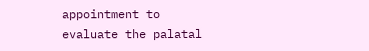appointment to evaluate the palatal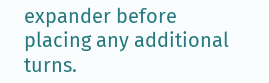expander before placing any additional turns.